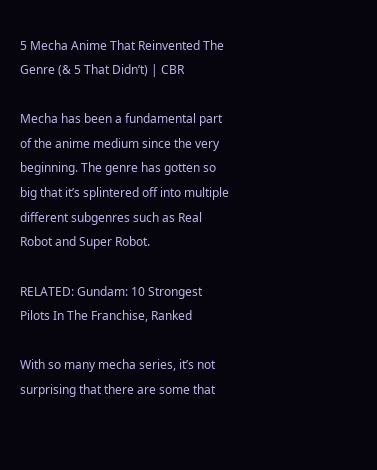5 Mecha Anime That Reinvented The Genre (& 5 That Didn’t) | CBR

Mecha has been a fundamental part of the anime medium since the very beginning. The genre has gotten so big that it’s splintered off into multiple different subgenres such as Real Robot and Super Robot.

RELATED: Gundam: 10 Strongest Pilots In The Franchise, Ranked

With so many mecha series, it’s not surprising that there are some that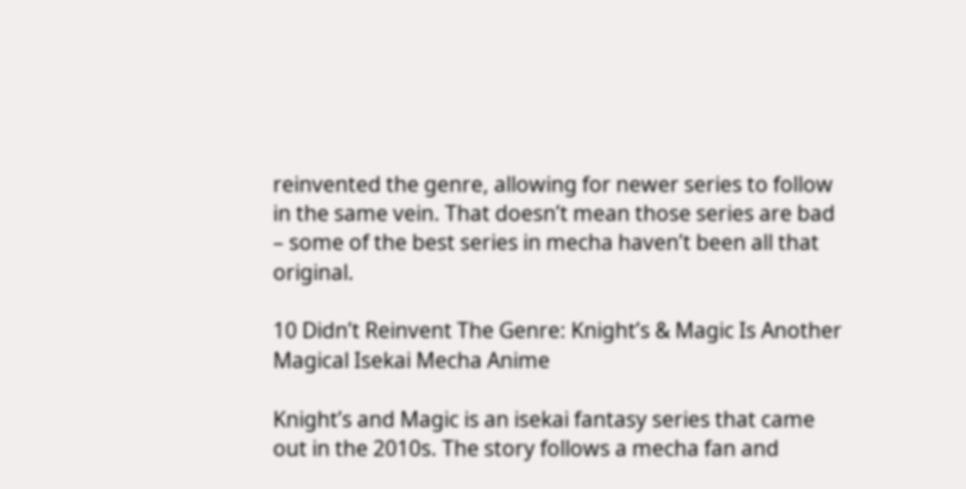reinvented the genre, allowing for newer series to follow in the same vein. That doesn’t mean those series are bad – some of the best series in mecha haven’t been all that original.

10 Didn’t Reinvent The Genre: Knight’s & Magic Is Another Magical Isekai Mecha Anime

Knight’s and Magic is an isekai fantasy series that came out in the 2010s. The story follows a mecha fan and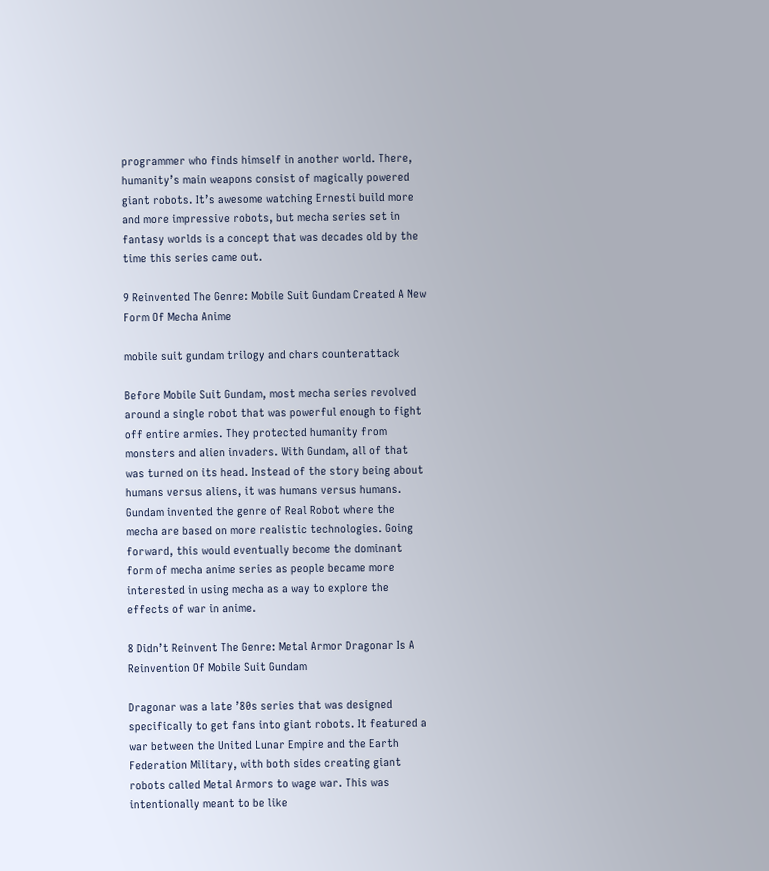programmer who finds himself in another world. There, humanity’s main weapons consist of magically powered giant robots. It’s awesome watching Ernesti build more and more impressive robots, but mecha series set in fantasy worlds is a concept that was decades old by the time this series came out.

9 Reinvented The Genre: Mobile Suit Gundam Created A New Form Of Mecha Anime

mobile suit gundam trilogy and chars counterattack

Before Mobile Suit Gundam, most mecha series revolved around a single robot that was powerful enough to fight off entire armies. They protected humanity from monsters and alien invaders. With Gundam, all of that was turned on its head. Instead of the story being about humans versus aliens, it was humans versus humans. Gundam invented the genre of Real Robot where the mecha are based on more realistic technologies. Going forward, this would eventually become the dominant form of mecha anime series as people became more interested in using mecha as a way to explore the effects of war in anime.

8 Didn’t Reinvent The Genre: Metal Armor Dragonar Is A Reinvention Of Mobile Suit Gundam

Dragonar was a late ’80s series that was designed specifically to get fans into giant robots. It featured a war between the United Lunar Empire and the Earth Federation Military, with both sides creating giant robots called Metal Armors to wage war. This was intentionally meant to be like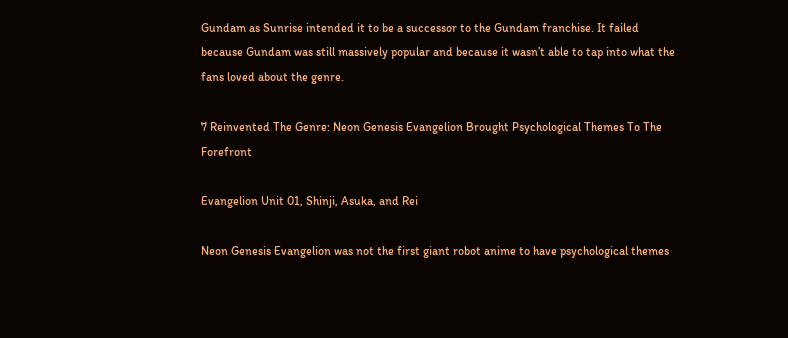Gundam as Sunrise intended it to be a successor to the Gundam franchise. It failed because Gundam was still massively popular and because it wasn’t able to tap into what the fans loved about the genre.

7 Reinvented The Genre: Neon Genesis Evangelion Brought Psychological Themes To The Forefront

Evangelion Unit 01, Shinji, Asuka, and Rei

Neon Genesis Evangelion was not the first giant robot anime to have psychological themes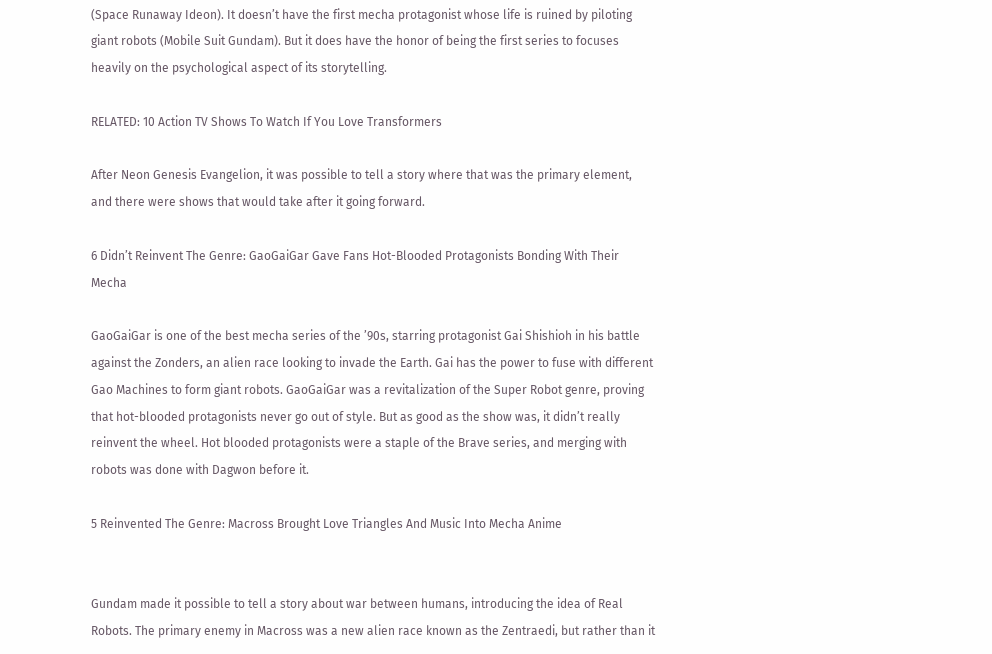(Space Runaway Ideon). It doesn’t have the first mecha protagonist whose life is ruined by piloting giant robots (Mobile Suit Gundam). But it does have the honor of being the first series to focuses heavily on the psychological aspect of its storytelling.

RELATED: 10 Action TV Shows To Watch If You Love Transformers

After Neon Genesis Evangelion, it was possible to tell a story where that was the primary element, and there were shows that would take after it going forward.

6 Didn’t Reinvent The Genre: GaoGaiGar Gave Fans Hot-Blooded Protagonists Bonding With Their Mecha

GaoGaiGar is one of the best mecha series of the ’90s, starring protagonist Gai Shishioh in his battle against the Zonders, an alien race looking to invade the Earth. Gai has the power to fuse with different Gao Machines to form giant robots. GaoGaiGar was a revitalization of the Super Robot genre, proving that hot-blooded protagonists never go out of style. But as good as the show was, it didn’t really reinvent the wheel. Hot blooded protagonists were a staple of the Brave series, and merging with robots was done with Dagwon before it.

5 Reinvented The Genre: Macross Brought Love Triangles And Music Into Mecha Anime


Gundam made it possible to tell a story about war between humans, introducing the idea of Real Robots. The primary enemy in Macross was a new alien race known as the Zentraedi, but rather than it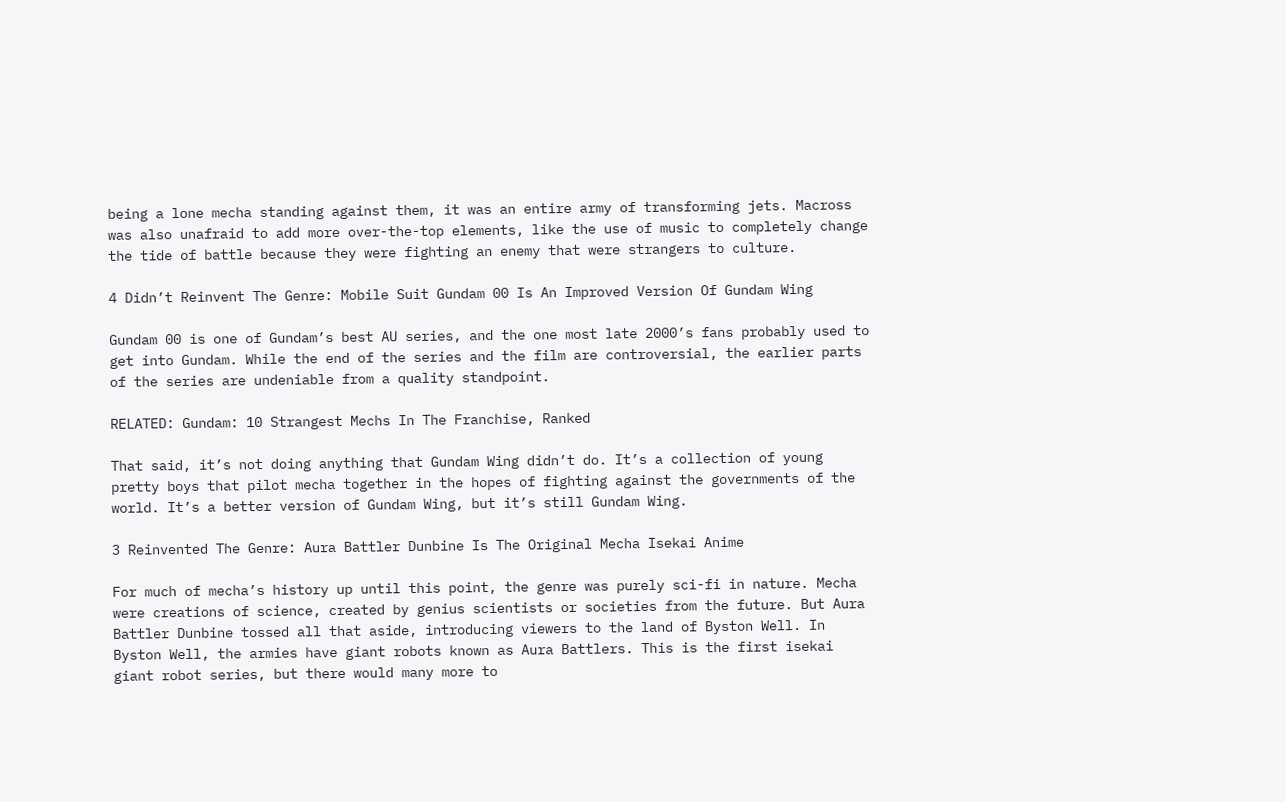being a lone mecha standing against them, it was an entire army of transforming jets. Macross was also unafraid to add more over-the-top elements, like the use of music to completely change the tide of battle because they were fighting an enemy that were strangers to culture.

4 Didn’t Reinvent The Genre: Mobile Suit Gundam 00 Is An Improved Version Of Gundam Wing

Gundam 00 is one of Gundam’s best AU series, and the one most late 2000’s fans probably used to get into Gundam. While the end of the series and the film are controversial, the earlier parts of the series are undeniable from a quality standpoint.

RELATED: Gundam: 10 Strangest Mechs In The Franchise, Ranked

That said, it’s not doing anything that Gundam Wing didn’t do. It’s a collection of young pretty boys that pilot mecha together in the hopes of fighting against the governments of the world. It’s a better version of Gundam Wing, but it’s still Gundam Wing.

3 Reinvented The Genre: Aura Battler Dunbine Is The Original Mecha Isekai Anime

For much of mecha’s history up until this point, the genre was purely sci-fi in nature. Mecha were creations of science, created by genius scientists or societies from the future. But Aura Battler Dunbine tossed all that aside, introducing viewers to the land of Byston Well. In Byston Well, the armies have giant robots known as Aura Battlers. This is the first isekai giant robot series, but there would many more to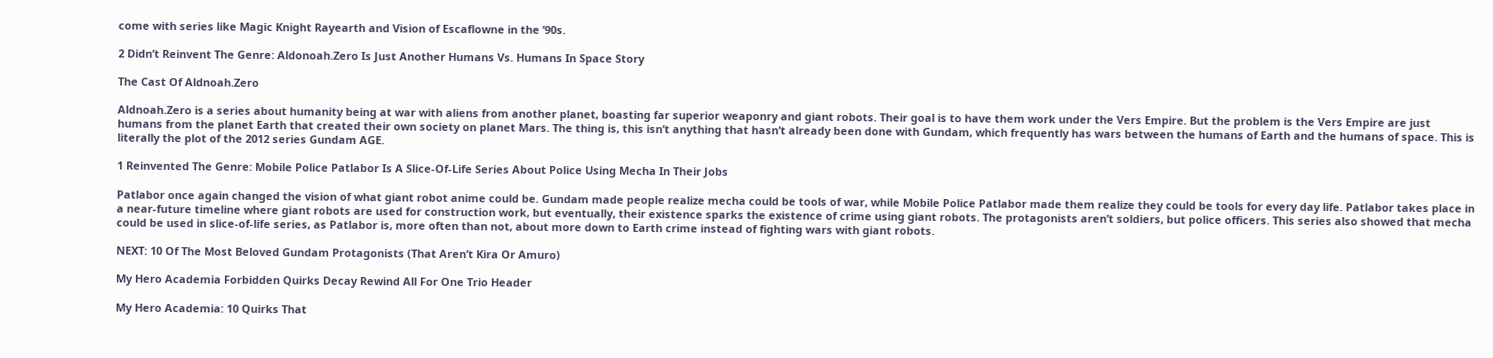come with series like Magic Knight Rayearth and Vision of Escaflowne in the ’90s.

2 Didn’t Reinvent The Genre: Aldonoah.Zero Is Just Another Humans Vs. Humans In Space Story

The Cast Of Aldnoah.Zero

Aldnoah.Zero is a series about humanity being at war with aliens from another planet, boasting far superior weaponry and giant robots. Their goal is to have them work under the Vers Empire. But the problem is the Vers Empire are just humans from the planet Earth that created their own society on planet Mars. The thing is, this isn’t anything that hasn’t already been done with Gundam, which frequently has wars between the humans of Earth and the humans of space. This is literally the plot of the 2012 series Gundam AGE.

1 Reinvented The Genre: Mobile Police Patlabor Is A Slice-Of-Life Series About Police Using Mecha In Their Jobs

Patlabor once again changed the vision of what giant robot anime could be. Gundam made people realize mecha could be tools of war, while Mobile Police Patlabor made them realize they could be tools for every day life. Patlabor takes place in a near-future timeline where giant robots are used for construction work, but eventually, their existence sparks the existence of crime using giant robots. The protagonists aren’t soldiers, but police officers. This series also showed that mecha could be used in slice-of-life series, as Patlabor is, more often than not, about more down to Earth crime instead of fighting wars with giant robots.

NEXT: 10 Of The Most Beloved Gundam Protagonists (That Aren’t Kira Or Amuro)

My Hero Academia Forbidden Quirks Decay Rewind All For One Trio Header

My Hero Academia: 10 Quirks That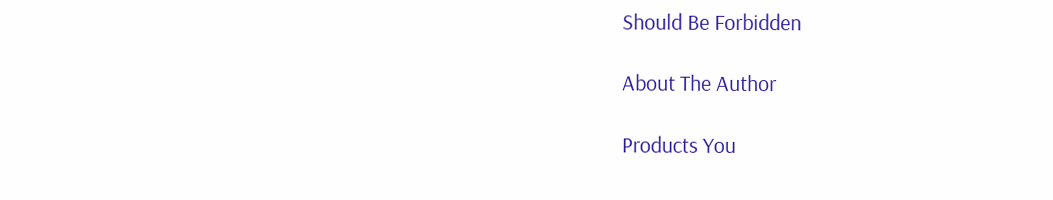Should Be Forbidden

About The Author

Products You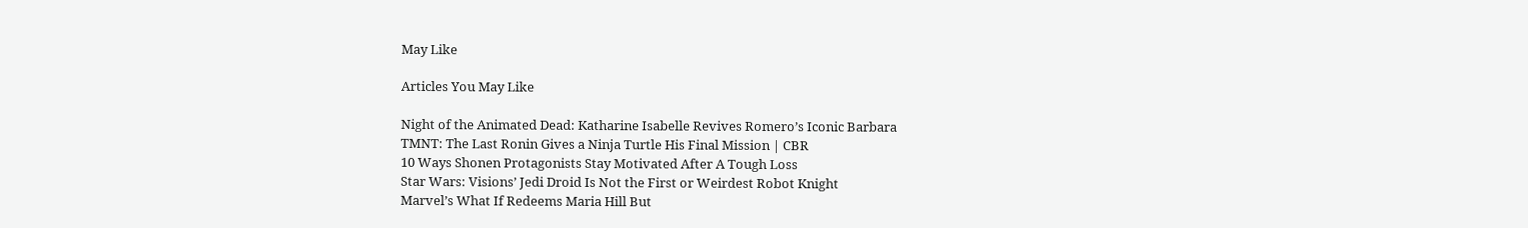May Like

Articles You May Like

Night of the Animated Dead: Katharine Isabelle Revives Romero’s Iconic Barbara
TMNT: The Last Ronin Gives a Ninja Turtle His Final Mission | CBR
10 Ways Shonen Protagonists Stay Motivated After A Tough Loss
Star Wars: Visions’ Jedi Droid Is Not the First or Weirdest Robot Knight
Marvel’s What If Redeems Maria Hill But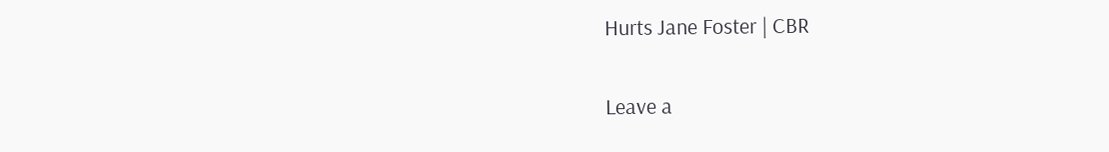Hurts Jane Foster | CBR

Leave a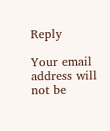Reply

Your email address will not be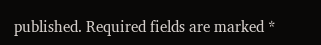published. Required fields are marked *